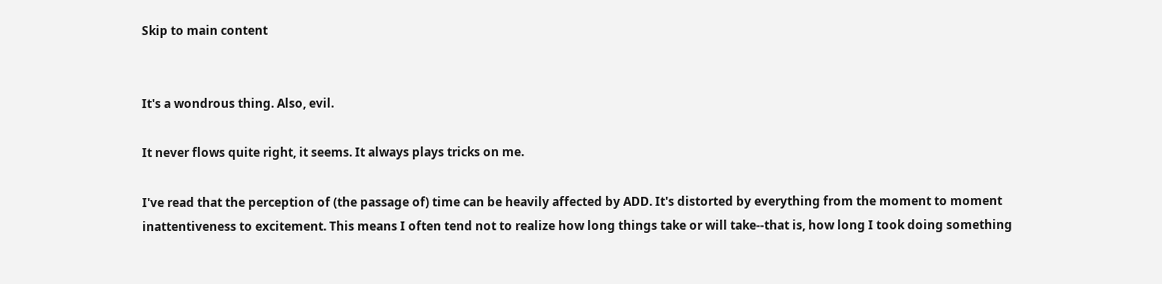Skip to main content


It's a wondrous thing. Also, evil.

It never flows quite right, it seems. It always plays tricks on me.

I've read that the perception of (the passage of) time can be heavily affected by ADD. It's distorted by everything from the moment to moment inattentiveness to excitement. This means I often tend not to realize how long things take or will take--that is, how long I took doing something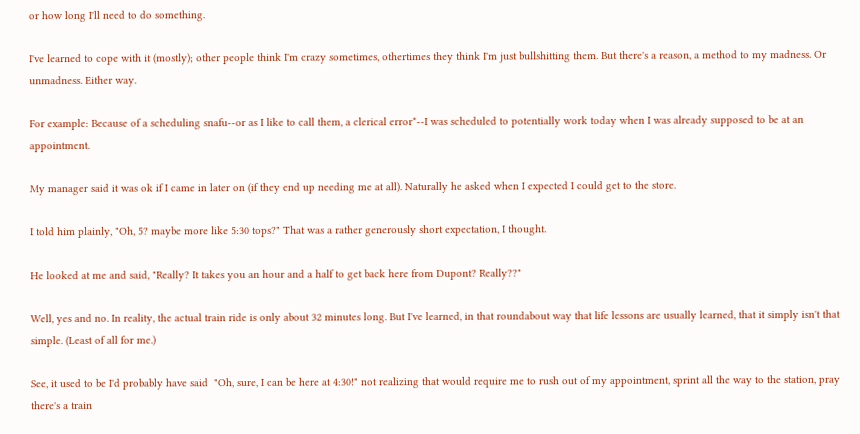or how long I'll need to do something.

I've learned to cope with it (mostly); other people think I'm crazy sometimes, othertimes they think I'm just bullshitting them. But there's a reason, a method to my madness. Or unmadness. Either way.

For example: Because of a scheduling snafu--or as I like to call them, a clerical error*--I was scheduled to potentially work today when I was already supposed to be at an appointment.

My manager said it was ok if I came in later on (if they end up needing me at all). Naturally he asked when I expected I could get to the store.

I told him plainly, "Oh, 5? maybe more like 5:30 tops?" That was a rather generously short expectation, I thought.

He looked at me and said, "Really? It takes you an hour and a half to get back here from Dupont? Really??"

Well, yes and no. In reality, the actual train ride is only about 32 minutes long. But I've learned, in that roundabout way that life lessons are usually learned, that it simply isn't that simple. (Least of all for me.)

See, it used to be I'd probably have said  "Oh, sure, I can be here at 4:30!" not realizing that would require me to rush out of my appointment, sprint all the way to the station, pray there's a train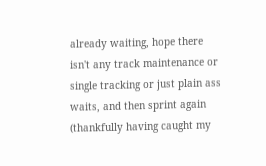already waiting, hope there isn't any track maintenance or single tracking or just plain ass waits, and then sprint again (thankfully having caught my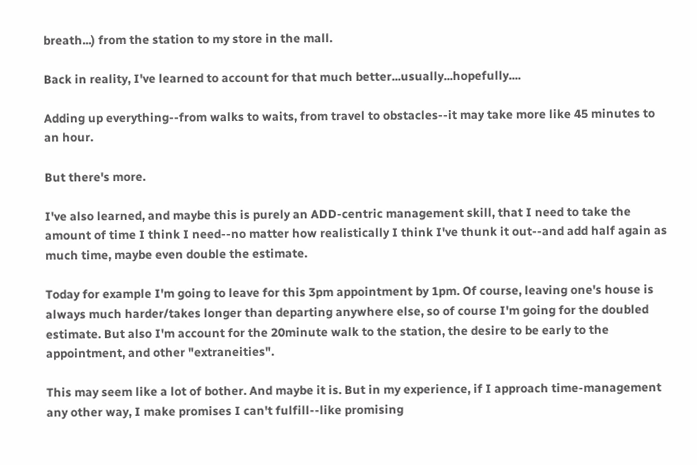breath...) from the station to my store in the mall.

Back in reality, I've learned to account for that much better...usually...hopefully....

Adding up everything--from walks to waits, from travel to obstacles--it may take more like 45 minutes to an hour.

But there's more.

I've also learned, and maybe this is purely an ADD-centric management skill, that I need to take the amount of time I think I need--no matter how realistically I think I've thunk it out--and add half again as much time, maybe even double the estimate.

Today for example I'm going to leave for this 3pm appointment by 1pm. Of course, leaving one's house is always much harder/takes longer than departing anywhere else, so of course I'm going for the doubled estimate. But also I'm account for the 20minute walk to the station, the desire to be early to the appointment, and other "extraneities".

This may seem like a lot of bother. And maybe it is. But in my experience, if I approach time-management any other way, I make promises I can't fulfill--like promising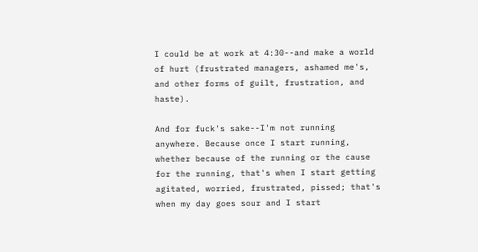I could be at work at 4:30--and make a world of hurt (frustrated managers, ashamed me's, and other forms of guilt, frustration, and haste).

And for fuck's sake--I'm not running anywhere. Because once I start running, whether because of the running or the cause for the running, that's when I start getting agitated, worried, frustrated, pissed; that's when my day goes sour and I start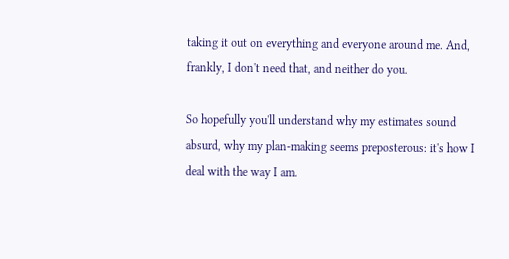taking it out on everything and everyone around me. And, frankly, I don't need that, and neither do you.

So hopefully you'll understand why my estimates sound absurd, why my plan-making seems preposterous: it's how I deal with the way I am.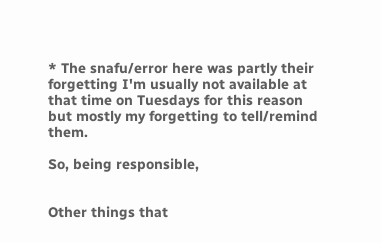* The snafu/error here was partly their forgetting I'm usually not available at that time on Tuesdays for this reason but mostly my forgetting to tell/remind them.

So, being responsible,


Other things that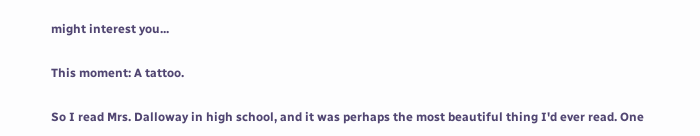might interest you...

This moment: A tattoo.

So I read Mrs. Dalloway in high school, and it was perhaps the most beautiful thing I'd ever read. One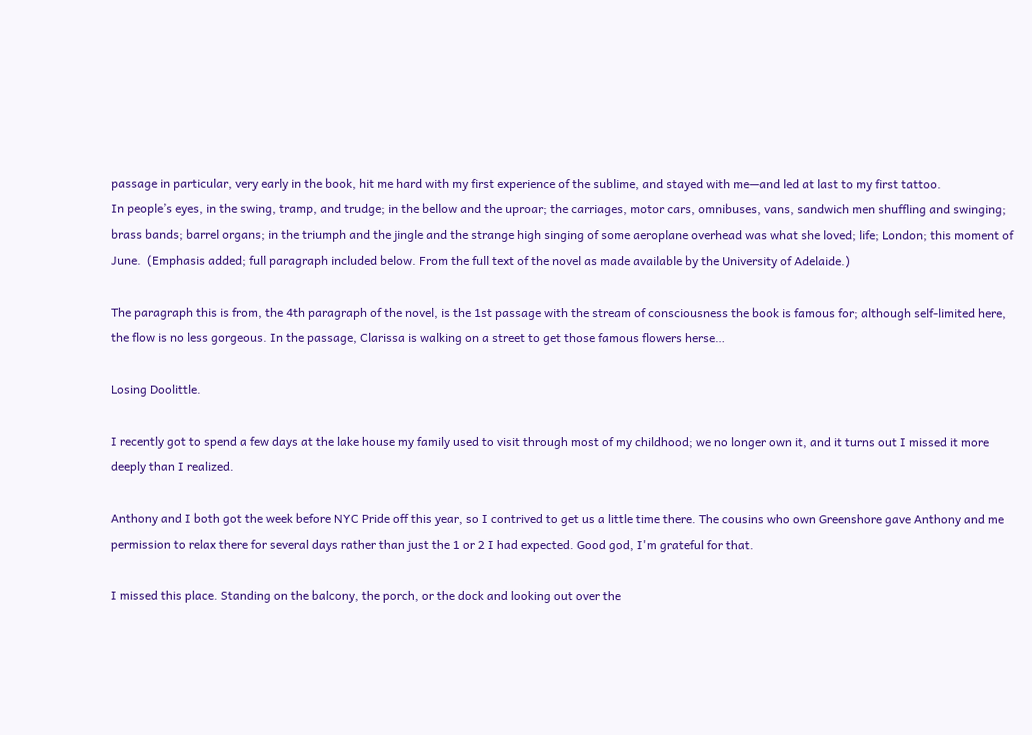passage in particular, very early in the book, hit me hard with my first experience of the sublime, and stayed with me—and led at last to my first tattoo.
In people’s eyes, in the swing, tramp, and trudge; in the bellow and the uproar; the carriages, motor cars, omnibuses, vans, sandwich men shuffling and swinging; brass bands; barrel organs; in the triumph and the jingle and the strange high singing of some aeroplane overhead was what she loved; life; London; this moment of June.  (Emphasis added; full paragraph included below. From the full text of the novel as made available by the University of Adelaide.)

The paragraph this is from, the 4th paragraph of the novel, is the 1st passage with the stream of consciousness the book is famous for; although self-limited here, the flow is no less gorgeous. In the passage, Clarissa is walking on a street to get those famous flowers herse…

Losing Doolittle.

I recently got to spend a few days at the lake house my family used to visit through most of my childhood; we no longer own it, and it turns out I missed it more deeply than I realized.

Anthony and I both got the week before NYC Pride off this year, so I contrived to get us a little time there. The cousins who own Greenshore gave Anthony and me permission to relax there for several days rather than just the 1 or 2 I had expected. Good god, I'm grateful for that.

I missed this place. Standing on the balcony, the porch, or the dock and looking out over the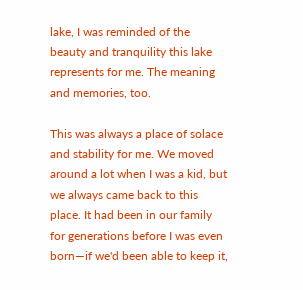lake, I was reminded of the beauty and tranquility this lake represents for me. The meaning and memories, too.

This was always a place of solace and stability for me. We moved around a lot when I was a kid, but we always came back to this place. It had been in our family for generations before I was even born—if we'd been able to keep it,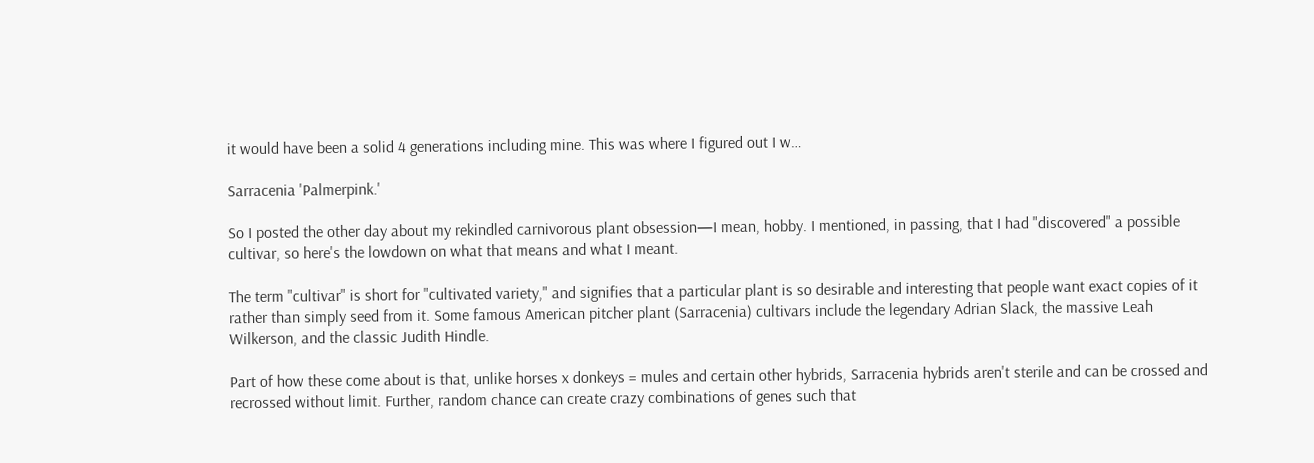it would have been a solid 4 generations including mine. This was where I figured out I w…

Sarracenia 'Palmerpink.'

So I posted the other day about my rekindled carnivorous plant obsession—I mean, hobby. I mentioned, in passing, that I had "discovered" a possible cultivar, so here's the lowdown on what that means and what I meant.

The term "cultivar" is short for "cultivated variety," and signifies that a particular plant is so desirable and interesting that people want exact copies of it rather than simply seed from it. Some famous American pitcher plant (Sarracenia) cultivars include the legendary Adrian Slack, the massive Leah Wilkerson, and the classic Judith Hindle.

Part of how these come about is that, unlike horses x donkeys = mules and certain other hybrids, Sarracenia hybrids aren't sterile and can be crossed and recrossed without limit. Further, random chance can create crazy combinations of genes such that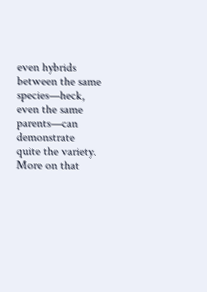even hybrids between the same species—heck, even the same parents—can demonstrate quite the variety. More on that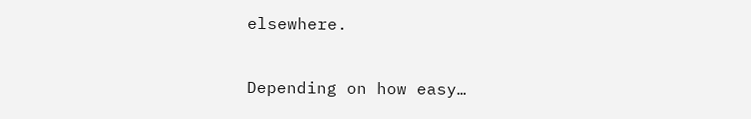elsewhere.

Depending on how easy…